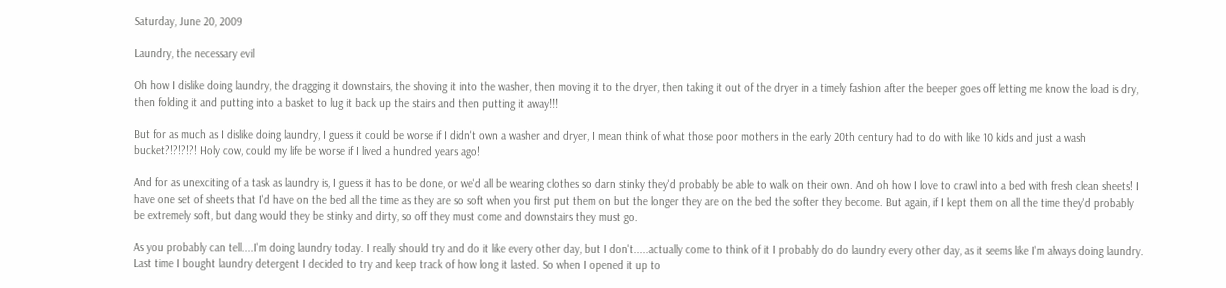Saturday, June 20, 2009

Laundry, the necessary evil

Oh how I dislike doing laundry, the dragging it downstairs, the shoving it into the washer, then moving it to the dryer, then taking it out of the dryer in a timely fashion after the beeper goes off letting me know the load is dry, then folding it and putting into a basket to lug it back up the stairs and then putting it away!!!

But for as much as I dislike doing laundry, I guess it could be worse if I didn't own a washer and dryer, I mean think of what those poor mothers in the early 20th century had to do with like 10 kids and just a wash bucket?!?!?!?! Holy cow, could my life be worse if I lived a hundred years ago!

And for as unexciting of a task as laundry is, I guess it has to be done, or we'd all be wearing clothes so darn stinky they'd probably be able to walk on their own. And oh how I love to crawl into a bed with fresh clean sheets! I have one set of sheets that I'd have on the bed all the time as they are so soft when you first put them on but the longer they are on the bed the softer they become. But again, if I kept them on all the time they'd probably be extremely soft, but dang would they be stinky and dirty, so off they must come and downstairs they must go.

As you probably can tell....I'm doing laundry today. I really should try and do it like every other day, but I don't.....actually come to think of it I probably do do laundry every other day, as it seems like I'm always doing laundry. Last time I bought laundry detergent I decided to try and keep track of how long it lasted. So when I opened it up to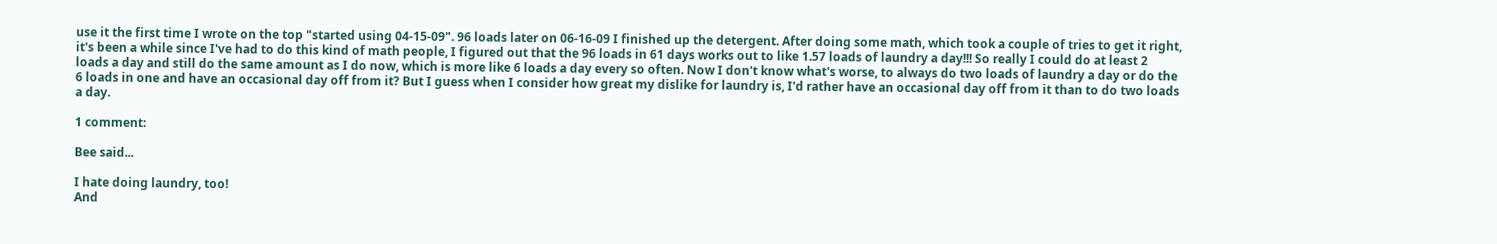use it the first time I wrote on the top "started using 04-15-09". 96 loads later on 06-16-09 I finished up the detergent. After doing some math, which took a couple of tries to get it right, it's been a while since I've had to do this kind of math people, I figured out that the 96 loads in 61 days works out to like 1.57 loads of laundry a day!!! So really I could do at least 2 loads a day and still do the same amount as I do now, which is more like 6 loads a day every so often. Now I don't know what's worse, to always do two loads of laundry a day or do the 6 loads in one and have an occasional day off from it? But I guess when I consider how great my dislike for laundry is, I'd rather have an occasional day off from it than to do two loads a day.

1 comment:

Bee said...

I hate doing laundry, too!
And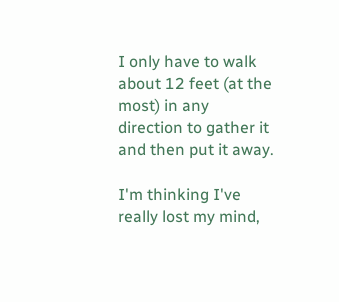I only have to walk about 12 feet (at the most) in any direction to gather it and then put it away.

I'm thinking I've really lost my mind,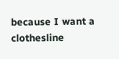because I want a clothesline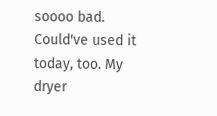soooo bad. Could've used it today, too. My dryer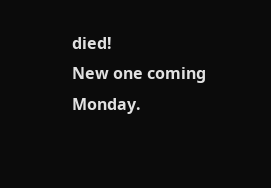died!
New one coming Monday.